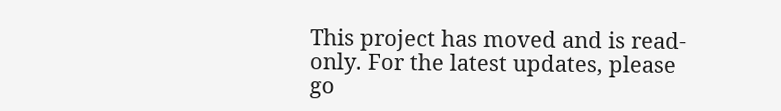This project has moved and is read-only. For the latest updates, please go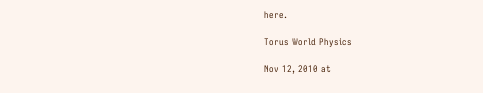here.

Torus World Physics

Nov 12, 2010 at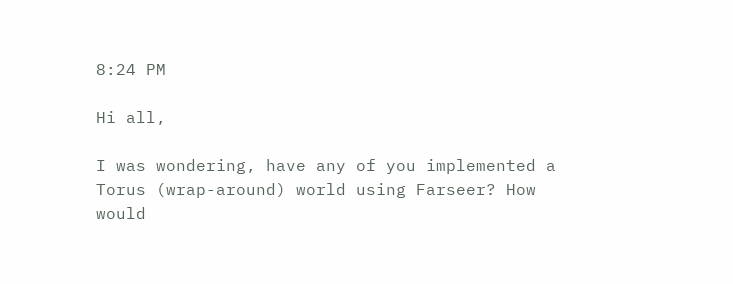8:24 PM

Hi all,

I was wondering, have any of you implemented a Torus (wrap-around) world using Farseer? How would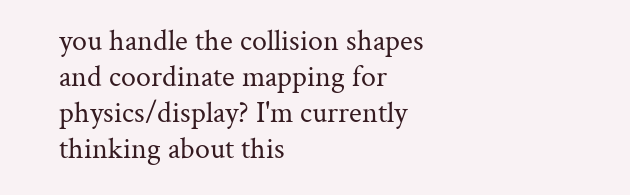you handle the collision shapes and coordinate mapping for physics/display? I'm currently thinking about this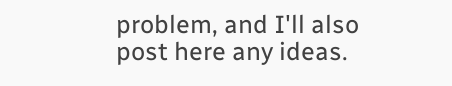problem, and I'll also post here any ideas.